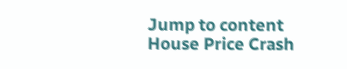Jump to content
House Price Crash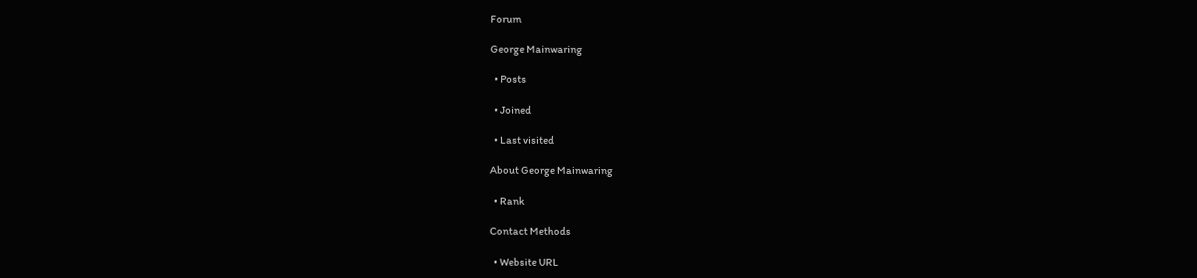Forum

George Mainwaring

  • Posts

  • Joined

  • Last visited

About George Mainwaring

  • Rank

Contact Methods

  • Website URL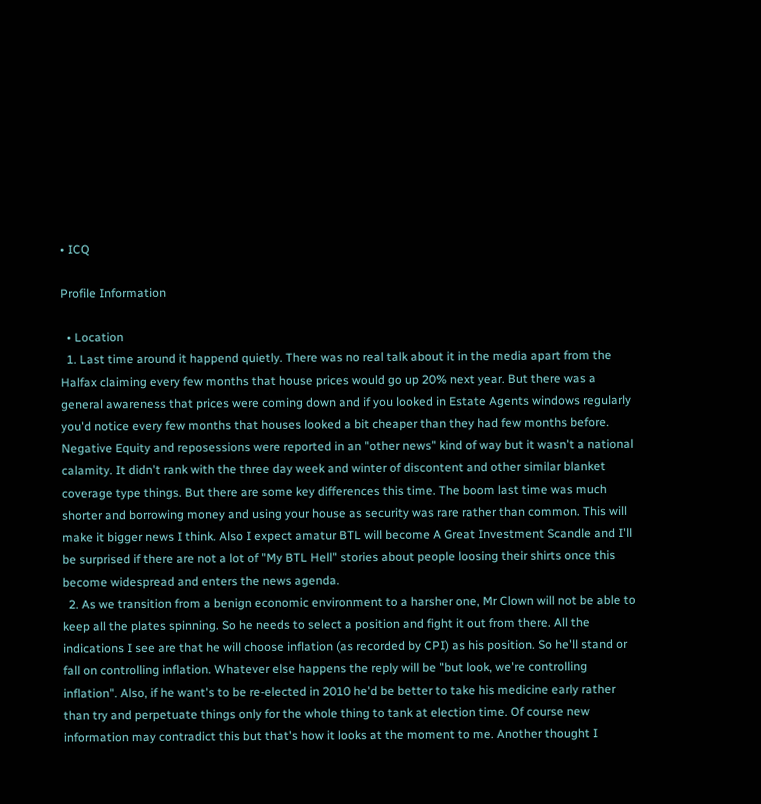• ICQ

Profile Information

  • Location
  1. Last time around it happend quietly. There was no real talk about it in the media apart from the Halfax claiming every few months that house prices would go up 20% next year. But there was a general awareness that prices were coming down and if you looked in Estate Agents windows regularly you'd notice every few months that houses looked a bit cheaper than they had few months before. Negative Equity and reposessions were reported in an "other news" kind of way but it wasn't a national calamity. It didn't rank with the three day week and winter of discontent and other similar blanket coverage type things. But there are some key differences this time. The boom last time was much shorter and borrowing money and using your house as security was rare rather than common. This will make it bigger news I think. Also I expect amatur BTL will become A Great Investment Scandle and I'll be surprised if there are not a lot of "My BTL Hell" stories about people loosing their shirts once this become widespread and enters the news agenda.
  2. As we transition from a benign economic environment to a harsher one, Mr Clown will not be able to keep all the plates spinning. So he needs to select a position and fight it out from there. All the indications I see are that he will choose inflation (as recorded by CPI) as his position. So he'll stand or fall on controlling inflation. Whatever else happens the reply will be "but look, we're controlling inflation". Also, if he want's to be re-elected in 2010 he'd be better to take his medicine early rather than try and perpetuate things only for the whole thing to tank at election time. Of course new information may contradict this but that's how it looks at the moment to me. Another thought I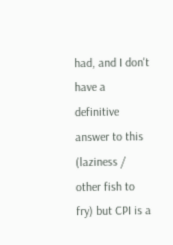had, and I don't have a definitive answer to this (laziness / other fish to fry) but CPI is a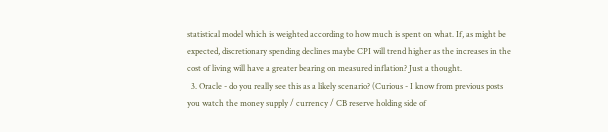statistical model which is weighted according to how much is spent on what. If, as might be expected, discretionary spending declines maybe CPI will trend higher as the increases in the cost of living will have a greater bearing on measured inflation? Just a thought.
  3. Oracle - do you really see this as a likely scenario? (Curious - I know from previous posts you watch the money supply / currency / CB reserve holding side of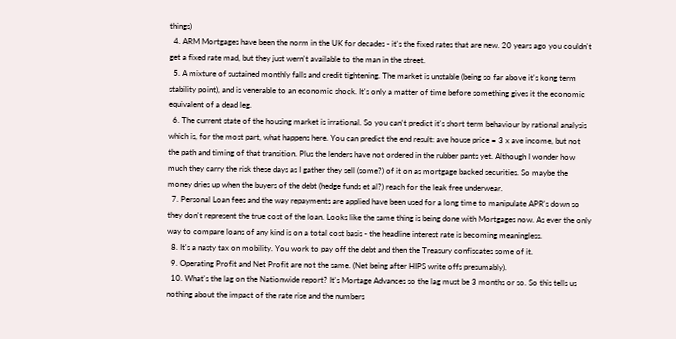things)
  4. ARM Mortgages have been the norm in the UK for decades - it's the fixed rates that are new. 20 years ago you couldn't get a fixed rate mad, but they just wern't available to the man in the street.
  5. A mixture of sustained monthly falls and credit tightening. The market is unstable (being so far above it's kong term stability point), and is venerable to an economic shock. It's only a matter of time before something gives it the economic equivalent of a dead leg.
  6. The current state of the housing market is irrational. So you can't predict it's short term behaviour by rational analysis which is, for the most part, what happens here. You can predict the end result: ave house price = 3 x ave income, but not the path and timing of that transition. Plus the lenders have not ordered in the rubber pants yet. Although I wonder how much they carry the risk these days as I gather they sell (some?) of it on as mortgage backed securities. So maybe the money dries up when the buyers of the debt (hedge funds et al?) reach for the leak free underwear.
  7. Personal Loan fees and the way repayments are applied have been used for a long time to manipulate APR's down so they don't represent the true cost of the loan. Looks like the same thing is being done with Mortgages now. As ever the only way to compare loans of any kind is on a total cost basis - the headline interest rate is becoming meaningless.
  8. It's a nasty tax on mobility. You work to pay off the debt and then the Treasury confiscates some of it.
  9. Operating Profit and Net Profit are not the same. (Net being after HIPS write offs presumably).
  10. What's the lag on the Nationwide report? It's Mortage Advances so the lag must be 3 months or so. So this tells us nothing about the impact of the rate rise and the numbers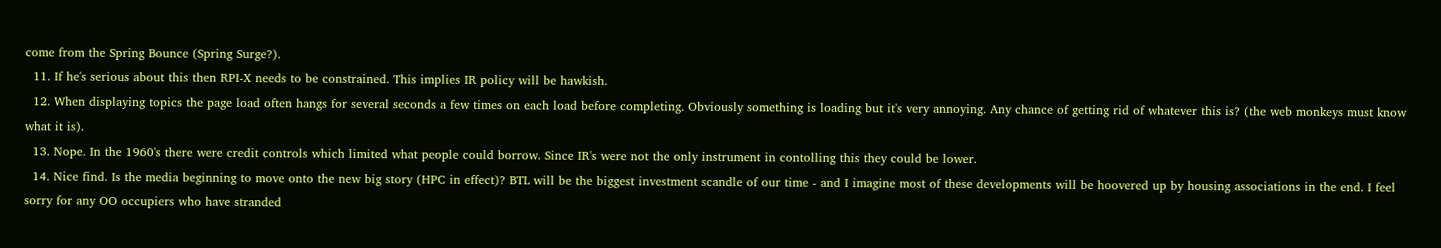come from the Spring Bounce (Spring Surge?).
  11. If he's serious about this then RPI-X needs to be constrained. This implies IR policy will be hawkish.
  12. When displaying topics the page load often hangs for several seconds a few times on each load before completing. Obviously something is loading but it's very annoying. Any chance of getting rid of whatever this is? (the web monkeys must know what it is).
  13. Nope. In the 1960's there were credit controls which limited what people could borrow. Since IR's were not the only instrument in contolling this they could be lower.
  14. Nice find. Is the media beginning to move onto the new big story (HPC in effect)? BTL will be the biggest investment scandle of our time - and I imagine most of these developments will be hoovered up by housing associations in the end. I feel sorry for any OO occupiers who have stranded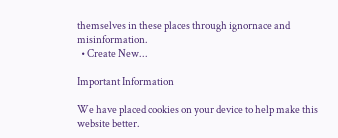themselves in these places through ignornace and misinformation.
  • Create New...

Important Information

We have placed cookies on your device to help make this website better.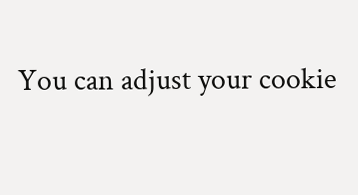You can adjust your cookie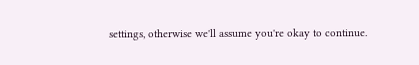settings, otherwise we'll assume you're okay to continue.